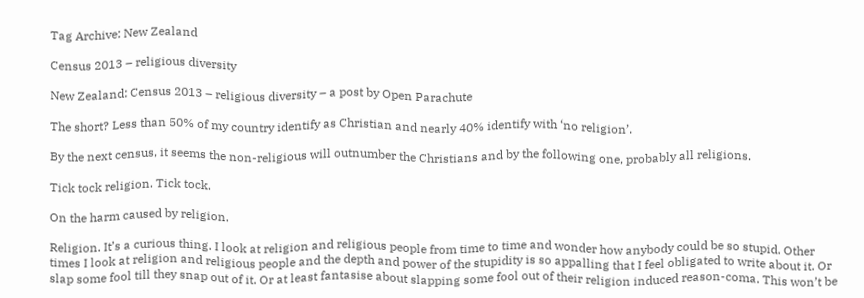Tag Archive: New Zealand

Census 2013 – religious diversity

New Zealand: Census 2013 – religious diversity – a post by Open Parachute

The short? Less than 50% of my country identify as Christian and nearly 40% identify with ‘no religion’.

By the next census, it seems the non-religious will outnumber the Christians and by the following one, probably all religions.

Tick tock religion. Tick tock.

On the harm caused by religion.

Religion. It’s a curious thing. I look at religion and religious people from time to time and wonder how anybody could be so stupid. Other times I look at religion and religious people and the depth and power of the stupidity is so appalling that I feel obligated to write about it. Or slap some fool till they snap out of it. Or at least fantasise about slapping some fool out of their religion induced reason-coma. This won’t be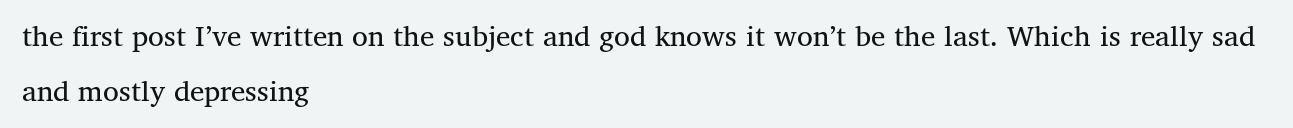the first post I’ve written on the subject and god knows it won’t be the last. Which is really sad and mostly depressing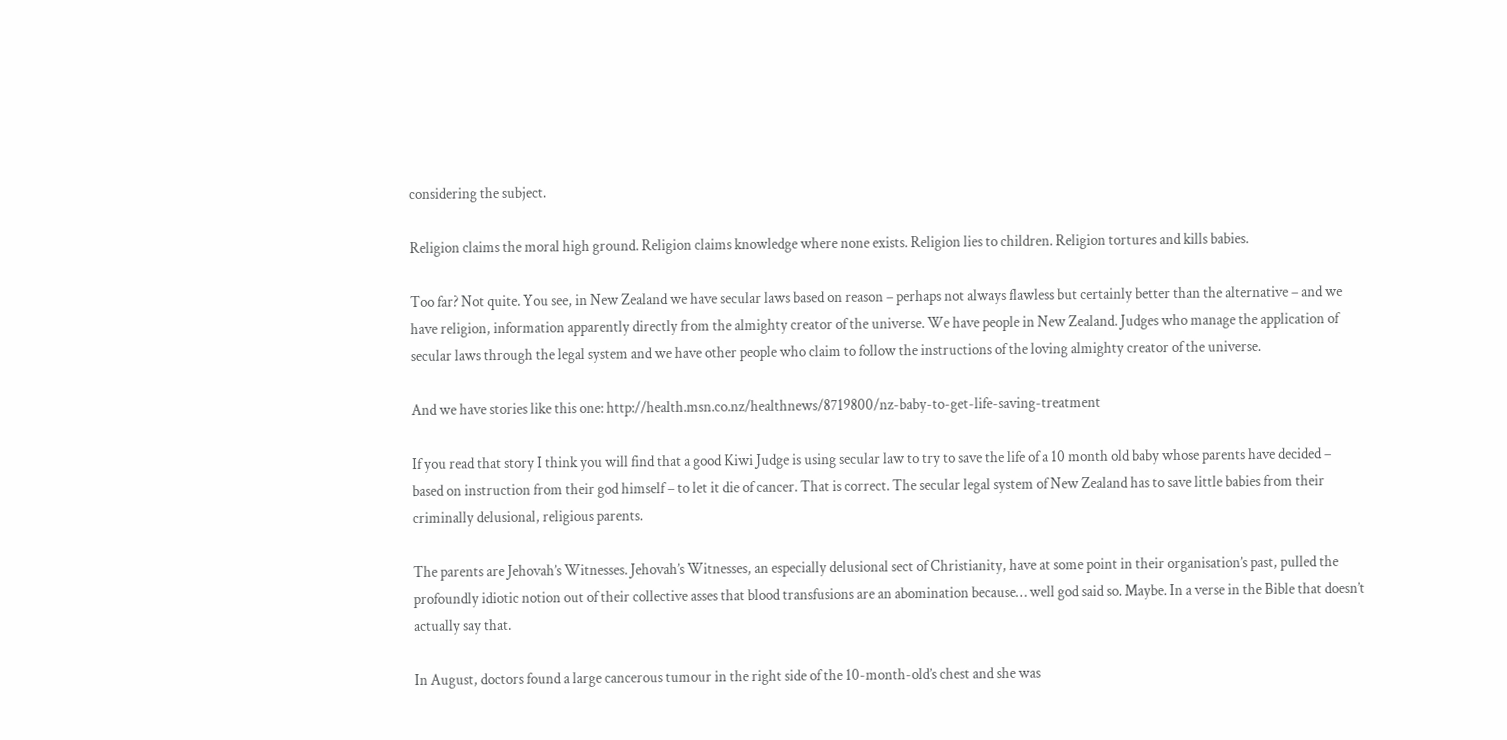considering the subject.

Religion claims the moral high ground. Religion claims knowledge where none exists. Religion lies to children. Religion tortures and kills babies.

Too far? Not quite. You see, in New Zealand we have secular laws based on reason – perhaps not always flawless but certainly better than the alternative – and we have religion, information apparently directly from the almighty creator of the universe. We have people in New Zealand. Judges who manage the application of secular laws through the legal system and we have other people who claim to follow the instructions of the loving almighty creator of the universe.

And we have stories like this one: http://health.msn.co.nz/healthnews/8719800/nz-baby-to-get-life-saving-treatment

If you read that story I think you will find that a good Kiwi Judge is using secular law to try to save the life of a 10 month old baby whose parents have decided – based on instruction from their god himself – to let it die of cancer. That is correct. The secular legal system of New Zealand has to save little babies from their criminally delusional, religious parents.

The parents are Jehovah’s Witnesses. Jehovah’s Witnesses, an especially delusional sect of Christianity, have at some point in their organisation’s past, pulled the profoundly idiotic notion out of their collective asses that blood transfusions are an abomination because… well god said so. Maybe. In a verse in the Bible that doesn’t actually say that.

In August, doctors found a large cancerous tumour in the right side of the 10-month-old’s chest and she was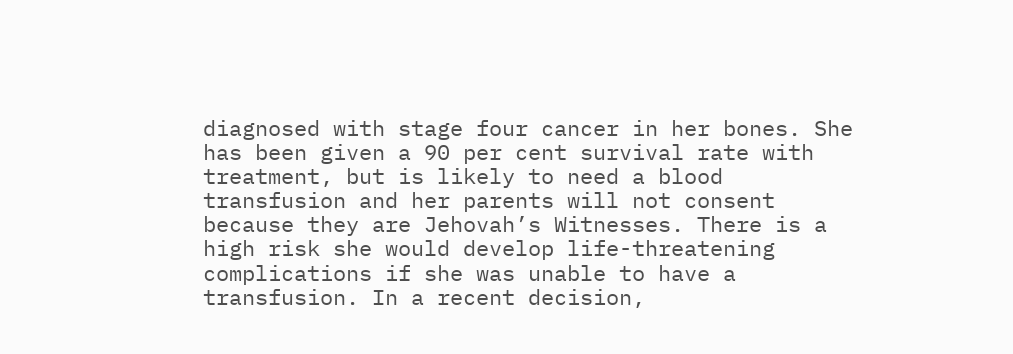diagnosed with stage four cancer in her bones. She has been given a 90 per cent survival rate with treatment, but is likely to need a blood transfusion and her parents will not consent because they are Jehovah’s Witnesses. There is a high risk she would develop life-threatening complications if she was unable to have a transfusion. In a recent decision,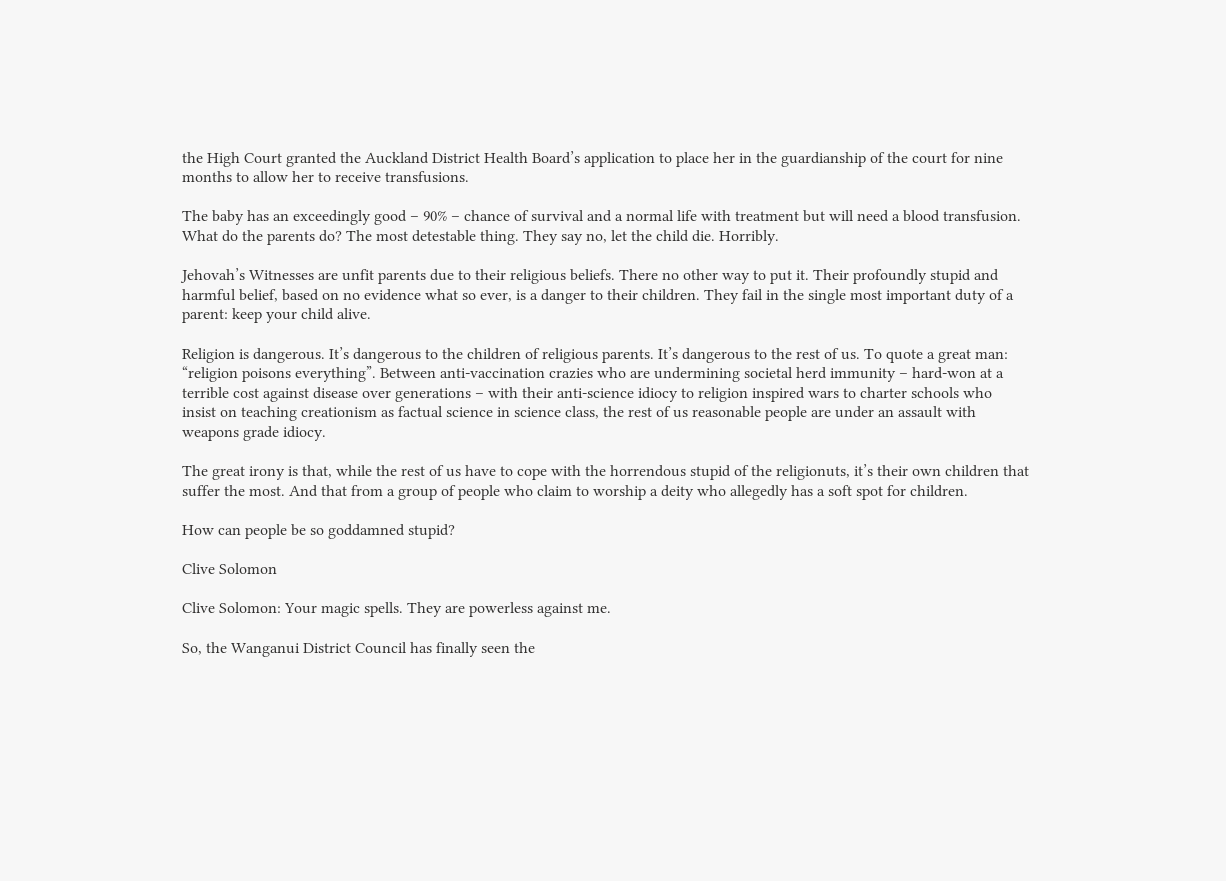the High Court granted the Auckland District Health Board’s application to place her in the guardianship of the court for nine months to allow her to receive transfusions.

The baby has an exceedingly good – 90% – chance of survival and a normal life with treatment but will need a blood transfusion. What do the parents do? The most detestable thing. They say no, let the child die. Horribly.

Jehovah’s Witnesses are unfit parents due to their religious beliefs. There no other way to put it. Their profoundly stupid and harmful belief, based on no evidence what so ever, is a danger to their children. They fail in the single most important duty of a parent: keep your child alive.

Religion is dangerous. It’s dangerous to the children of religious parents. It’s dangerous to the rest of us. To quote a great man: “religion poisons everything”. Between anti-vaccination crazies who are undermining societal herd immunity – hard-won at a terrible cost against disease over generations – with their anti-science idiocy to religion inspired wars to charter schools who insist on teaching creationism as factual science in science class, the rest of us reasonable people are under an assault with weapons grade idiocy.

The great irony is that, while the rest of us have to cope with the horrendous stupid of the religionuts, it’s their own children that suffer the most. And that from a group of people who claim to worship a deity who allegedly has a soft spot for children.

How can people be so goddamned stupid?

Clive Solomon

Clive Solomon: Your magic spells. They are powerless against me.

So, the Wanganui District Council has finally seen the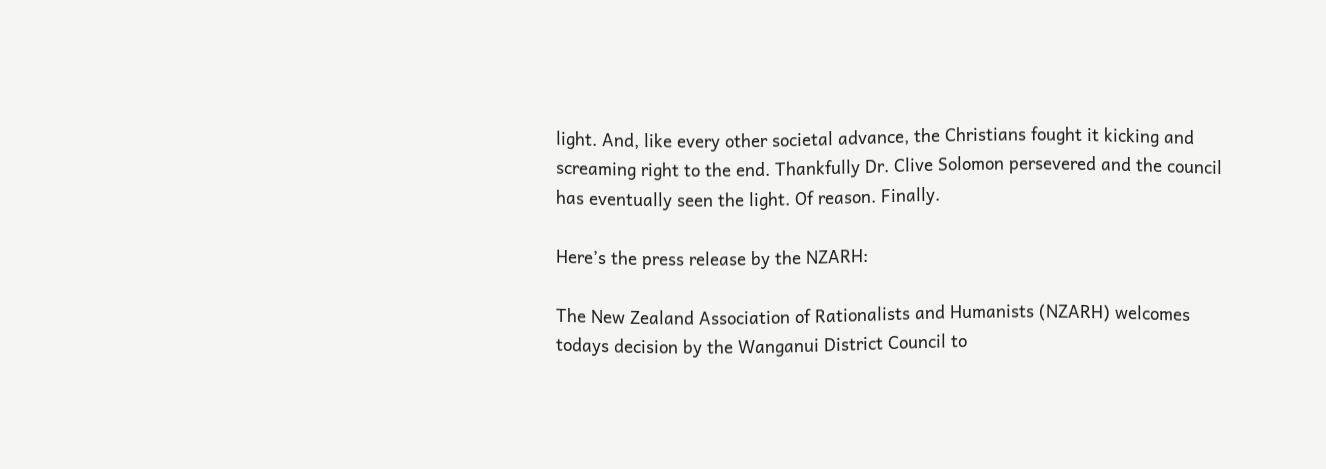light. And, like every other societal advance, the Christians fought it kicking and screaming right to the end. Thankfully Dr. Clive Solomon persevered and the council has eventually seen the light. Of reason. Finally.

Here’s the press release by the NZARH:

The New Zealand Association of Rationalists and Humanists (NZARH) welcomes todays decision by the Wanganui District Council to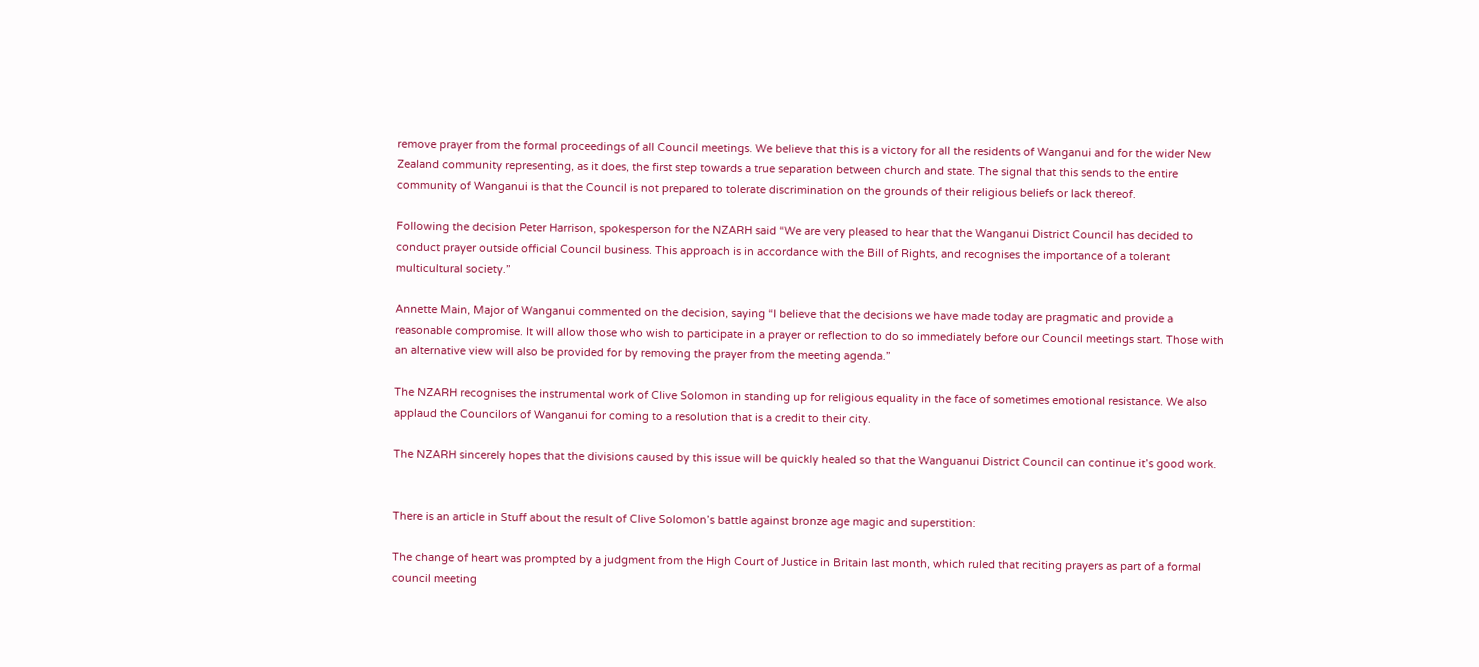remove prayer from the formal proceedings of all Council meetings. We believe that this is a victory for all the residents of Wanganui and for the wider New Zealand community representing, as it does, the first step towards a true separation between church and state. The signal that this sends to the entire community of Wanganui is that the Council is not prepared to tolerate discrimination on the grounds of their religious beliefs or lack thereof.

Following the decision Peter Harrison, spokesperson for the NZARH said “We are very pleased to hear that the Wanganui District Council has decided to conduct prayer outside official Council business. This approach is in accordance with the Bill of Rights, and recognises the importance of a tolerant multicultural society.”

Annette Main, Major of Wanganui commented on the decision, saying “I believe that the decisions we have made today are pragmatic and provide a reasonable compromise. It will allow those who wish to participate in a prayer or reflection to do so immediately before our Council meetings start. Those with an alternative view will also be provided for by removing the prayer from the meeting agenda.”

The NZARH recognises the instrumental work of Clive Solomon in standing up for religious equality in the face of sometimes emotional resistance. We also applaud the Councilors of Wanganui for coming to a resolution that is a credit to their city.

The NZARH sincerely hopes that the divisions caused by this issue will be quickly healed so that the Wanguanui District Council can continue it’s good work.


There is an article in Stuff about the result of Clive Solomon’s battle against bronze age magic and superstition:

The change of heart was prompted by a judgment from the High Court of Justice in Britain last month, which ruled that reciting prayers as part of a formal council meeting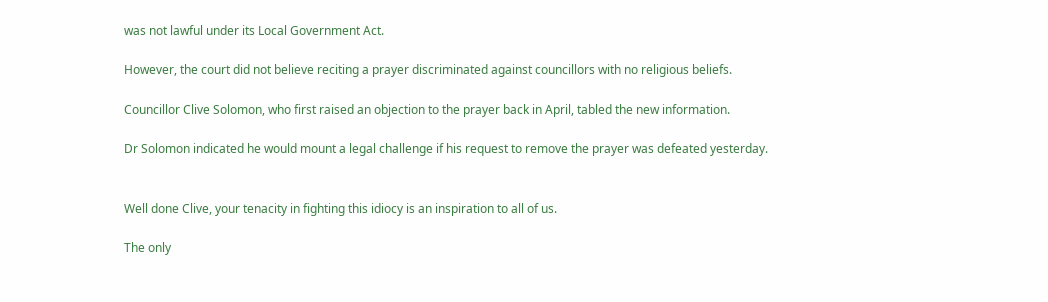was not lawful under its Local Government Act.

However, the court did not believe reciting a prayer discriminated against councillors with no religious beliefs.

Councillor Clive Solomon, who first raised an objection to the prayer back in April, tabled the new information.

Dr Solomon indicated he would mount a legal challenge if his request to remove the prayer was defeated yesterday.


Well done Clive, your tenacity in fighting this idiocy is an inspiration to all of us.

The only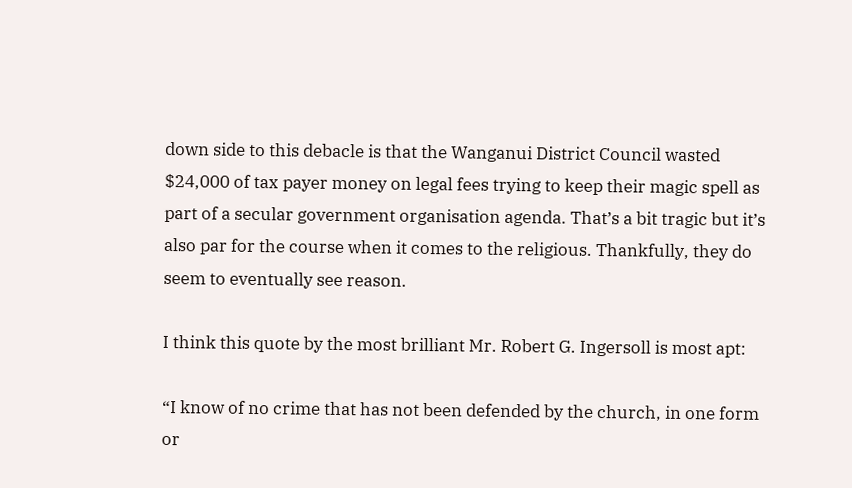down side to this debacle is that the Wanganui District Council wasted $24,000 of tax payer money on legal fees trying to keep their magic spell as part of a secular government organisation agenda. That’s a bit tragic but it’s also par for the course when it comes to the religious. Thankfully, they do seem to eventually see reason.

I think this quote by the most brilliant Mr. Robert G. Ingersoll is most apt:

“I know of no crime that has not been defended by the church, in one form or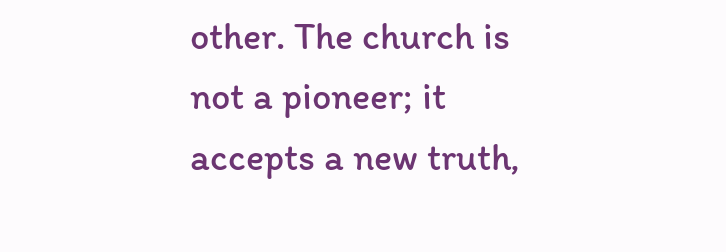other. The church is not a pioneer; it accepts a new truth,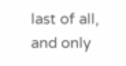last of all, and only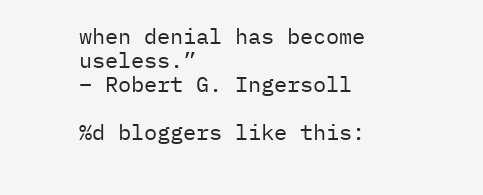when denial has become useless.”
– Robert G. Ingersoll

%d bloggers like this: